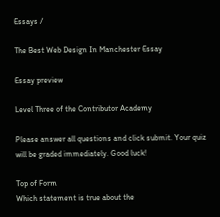Essays /

The Best Web Design In Manchester Essay

Essay preview

Level Three of the Contributor Academy

Please answer all questions and click submit. Your quiz will be graded immediately. Good luck!

Top of Form
Which statement is true about the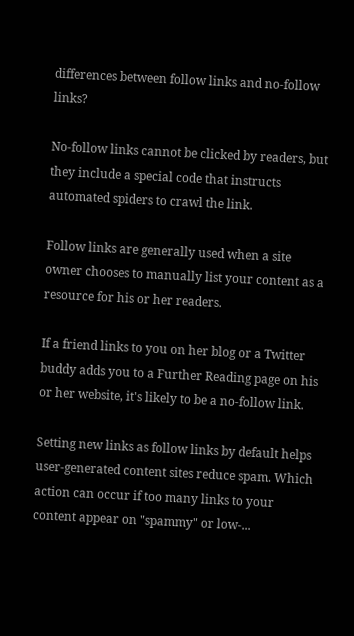differences between follow links and no-follow links?

No-follow links cannot be clicked by readers, but they include a special code that instructs automated spiders to crawl the link.

Follow links are generally used when a site owner chooses to manually list your content as a resource for his or her readers.

If a friend links to you on her blog or a Twitter buddy adds you to a Further Reading page on his or her website, it's likely to be a no-follow link.

Setting new links as follow links by default helps user-generated content sites reduce spam. Which action can occur if too many links to your content appear on "spammy" or low-...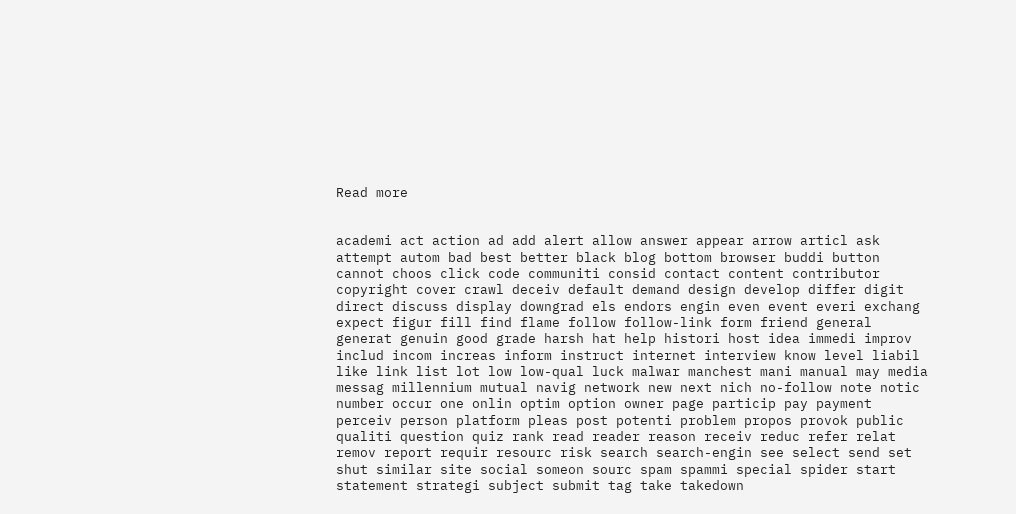Read more


academi act action ad add alert allow answer appear arrow articl ask attempt autom bad best better black blog bottom browser buddi button cannot choos click code communiti consid contact content contributor copyright cover crawl deceiv default demand design develop differ digit direct discuss display downgrad els endors engin even event everi exchang expect figur fill find flame follow follow-link form friend general generat genuin good grade harsh hat help histori host idea immedi improv includ incom increas inform instruct internet interview know level liabil like link list lot low low-qual luck malwar manchest mani manual may media messag millennium mutual navig network new next nich no-follow note notic number occur one onlin optim option owner page particip pay payment perceiv person platform pleas post potenti problem propos provok public qualiti question quiz rank read reader reason receiv reduc refer relat remov report requir resourc risk search search-engin see select send set shut similar site social someon sourc spam spammi special spider start statement strategi subject submit tag take takedown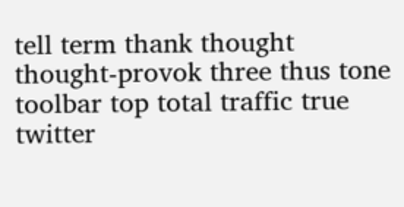tell term thank thought thought-provok three thus tone toolbar top total traffic true twitter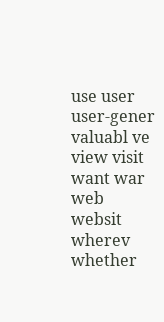use user user-gener valuabl ve view visit want war web websit wherev whether